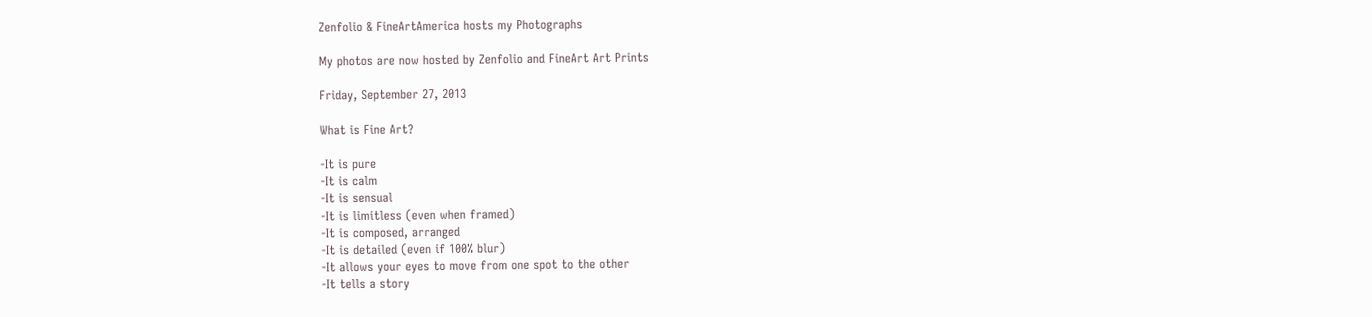Zenfolio & FineArtAmerica hosts my Photographs

My photos are now hosted by Zenfolio and FineArt Art Prints

Friday, September 27, 2013

What is Fine Art?

-It is pure
-It is calm
-It is sensual
-It is limitless (even when framed)
-It is composed, arranged
-It is detailed (even if 100% blur)
-It allows your eyes to move from one spot to the other
-It tells a story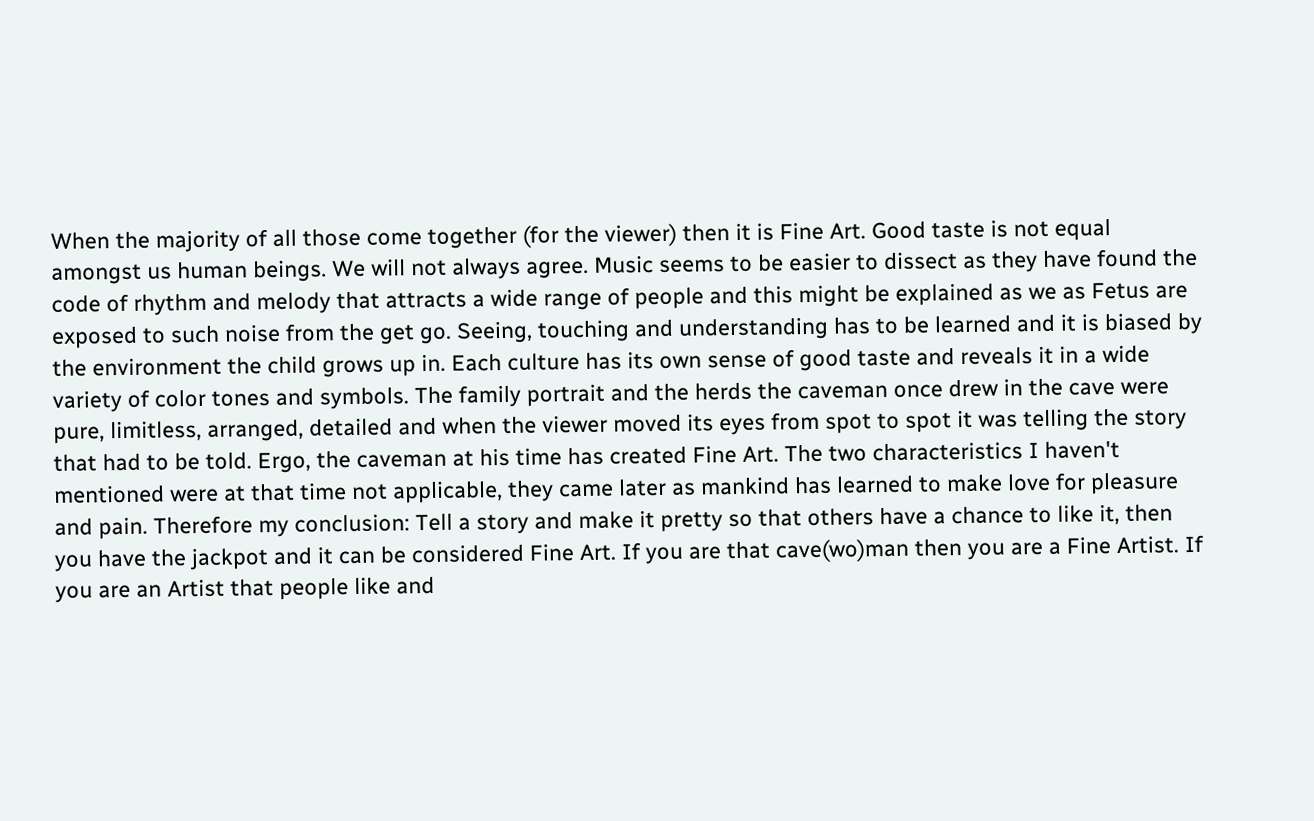When the majority of all those come together (for the viewer) then it is Fine Art. Good taste is not equal amongst us human beings. We will not always agree. Music seems to be easier to dissect as they have found the code of rhythm and melody that attracts a wide range of people and this might be explained as we as Fetus are exposed to such noise from the get go. Seeing, touching and understanding has to be learned and it is biased by the environment the child grows up in. Each culture has its own sense of good taste and reveals it in a wide variety of color tones and symbols. The family portrait and the herds the caveman once drew in the cave were pure, limitless, arranged, detailed and when the viewer moved its eyes from spot to spot it was telling the story that had to be told. Ergo, the caveman at his time has created Fine Art. The two characteristics I haven't mentioned were at that time not applicable, they came later as mankind has learned to make love for pleasure and pain. Therefore my conclusion: Tell a story and make it pretty so that others have a chance to like it, then you have the jackpot and it can be considered Fine Art. If you are that cave(wo)man then you are a Fine Artist. If you are an Artist that people like and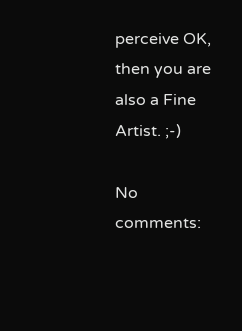perceive OK, then you are also a Fine Artist. ;-)

No comments: